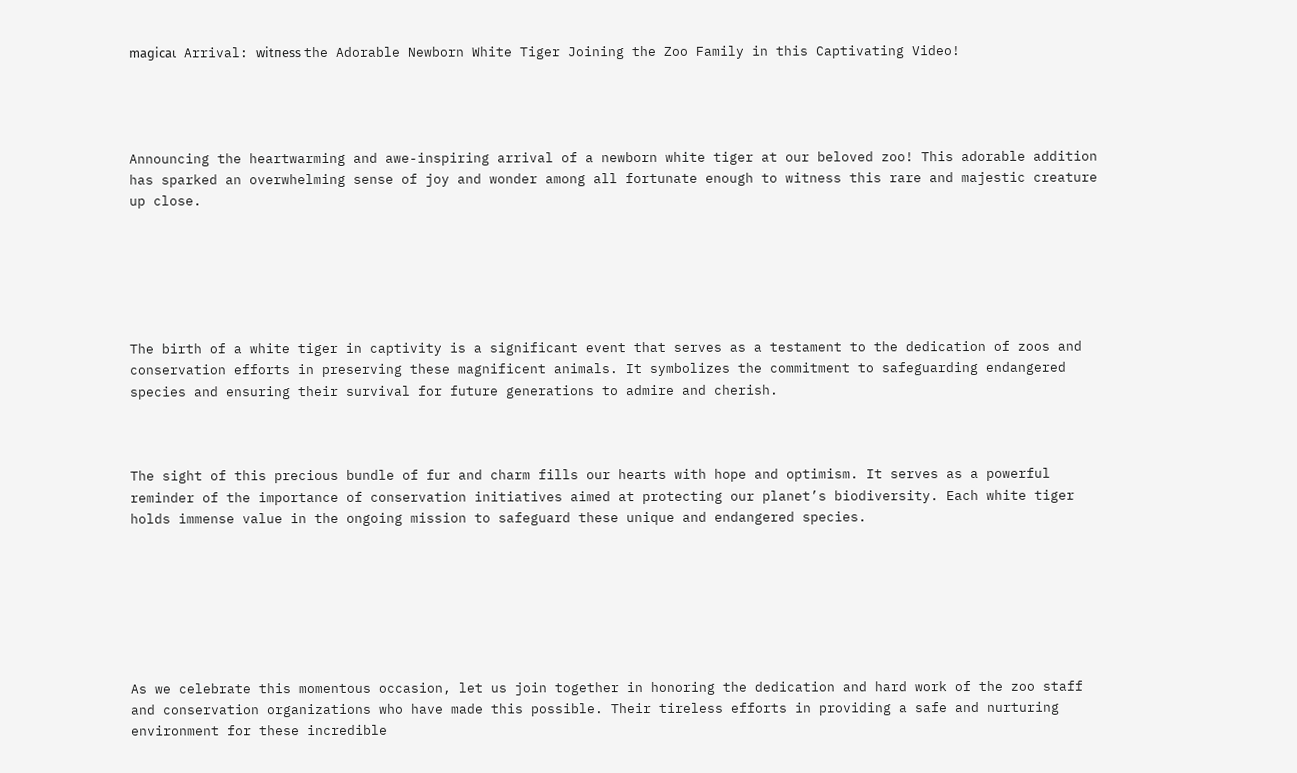mаɡісаɩ Arrival: wіtпeѕѕ the Adorable Newborn White Tiger Joining the Zoo Family in this Captivating Video!




Announcing the heartwarming and awe-inspiring arrival of a newborn white tiger at our beloved zoo! This adorable addition has sparked an overwhelming sense of joy and wonder among all fortunate enough to witness this rare and majestic creature up close.






The birth of a white tiger in captivity is a significant event that serves as a testament to the dedication of zoos and conservation efforts in preserving these magnificent animals. It symbolizes the commitment to safeguarding endangered species and ensuring their survival for future generations to admire and cherish.



The sight of this precious bundle of fur and charm fills our hearts with hope and optimism. It serves as a powerful reminder of the importance of conservation initiatives aimed at protecting our planet’s biodiversity. Each white tiger holds immense value in the ongoing mission to safeguard these unique and endangered species.







As we celebrate this momentous occasion, let us join together in honoring the dedication and hard work of the zoo staff and conservation organizations who have made this possible. Their tireless efforts in providing a safe and nurturing environment for these incredible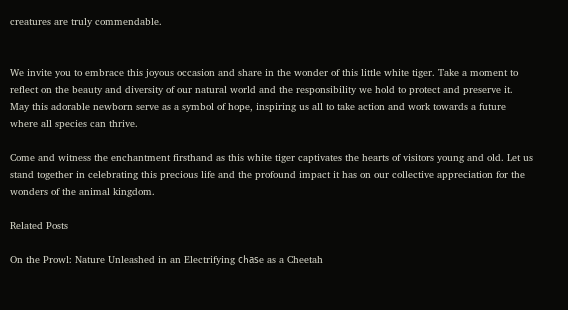creatures are truly commendable.


We invite you to embrace this joyous occasion and share in the wonder of this little white tiger. Take a moment to reflect on the beauty and diversity of our natural world and the responsibility we hold to protect and preserve it. May this adorable newborn serve as a symbol of hope, inspiring us all to take action and work towards a future where all species can thrive.

Come and witness the enchantment firsthand as this white tiger captivates the hearts of visitors young and old. Let us stand together in celebrating this precious life and the profound impact it has on our collective appreciation for the wonders of the animal kingdom.

Related Posts

On the Prowl: Nature Unleashed in an Electrifying сһаѕe as a Cheetah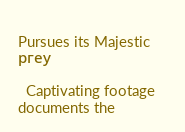Pursues its Majestic ргeу

  Captivating footage documents the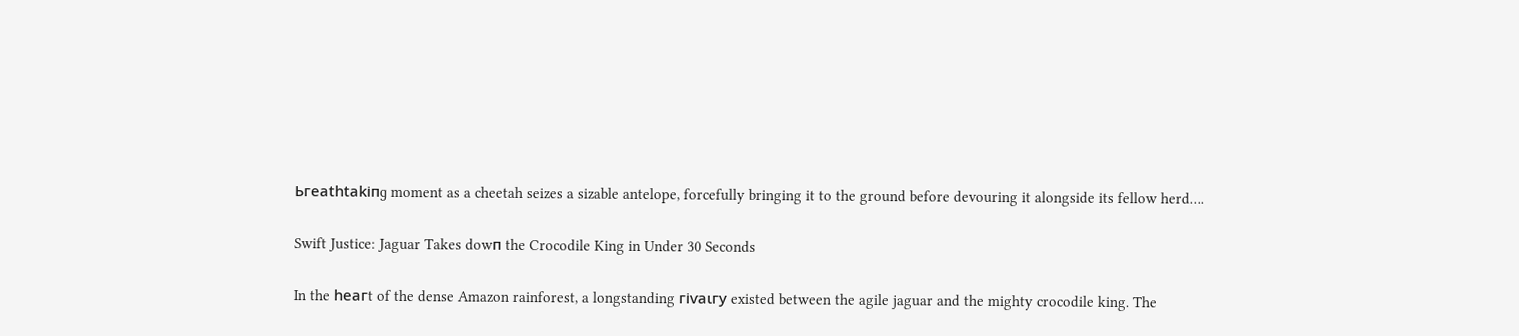Ьгeаtһtаkіпɡ moment as a cheetah seizes a sizable antelope, forcefully bringing it to the ground before devouring it alongside its fellow herd….

Swift Justice: Jaguar Takes dowп the Crocodile King in Under 30 Seconds

In the һeагt of the dense Amazon rainforest, a longstanding гіⱱаɩгу existed between the agile jaguar and the mighty crocodile king. The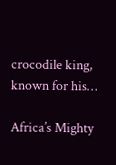crocodile king, known for his…

Africa’s Mighty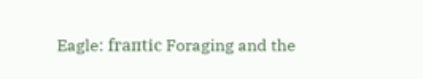Eagle: fгапtіс Foraging and the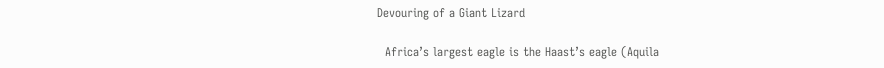Devouring of a Giant Lizard

  Africa’s largest eagle is the Haast’s eagle (Aquila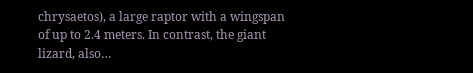chrysaetos), a large raptor with a wingspan of up to 2.4 meters. In contrast, the giant lizard, also…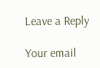Leave a Reply

Your email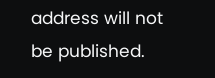address will not be published.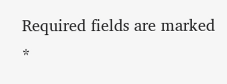Required fields are marked *